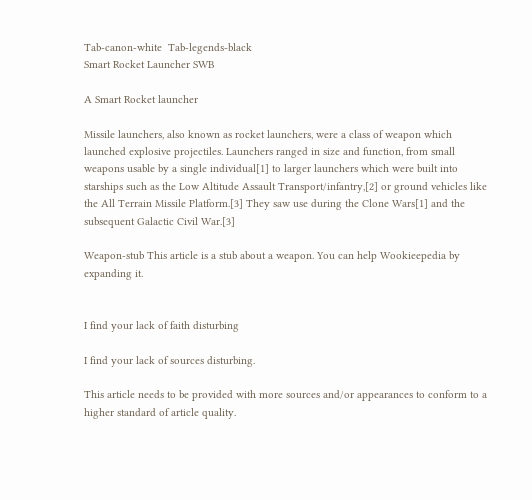Tab-canon-white  Tab-legends-black
Smart Rocket Launcher SWB

A Smart Rocket launcher

Missile launchers, also known as rocket launchers, were a class of weapon which launched explosive projectiles. Launchers ranged in size and function, from small weapons usable by a single individual[1] to larger launchers which were built into starships such as the Low Altitude Assault Transport/infantry,[2] or ground vehicles like the All Terrain Missile Platform.[3] They saw use during the Clone Wars[1] and the subsequent Galactic Civil War.[3]

Weapon-stub This article is a stub about a weapon. You can help Wookieepedia by expanding it.


I find your lack of faith disturbing

I find your lack of sources disturbing.

This article needs to be provided with more sources and/or appearances to conform to a higher standard of article quality.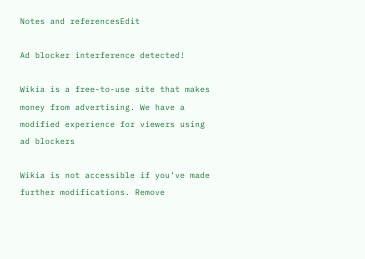Notes and referencesEdit

Ad blocker interference detected!

Wikia is a free-to-use site that makes money from advertising. We have a modified experience for viewers using ad blockers

Wikia is not accessible if you’ve made further modifications. Remove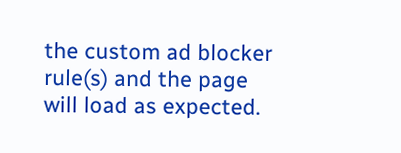the custom ad blocker rule(s) and the page will load as expected.